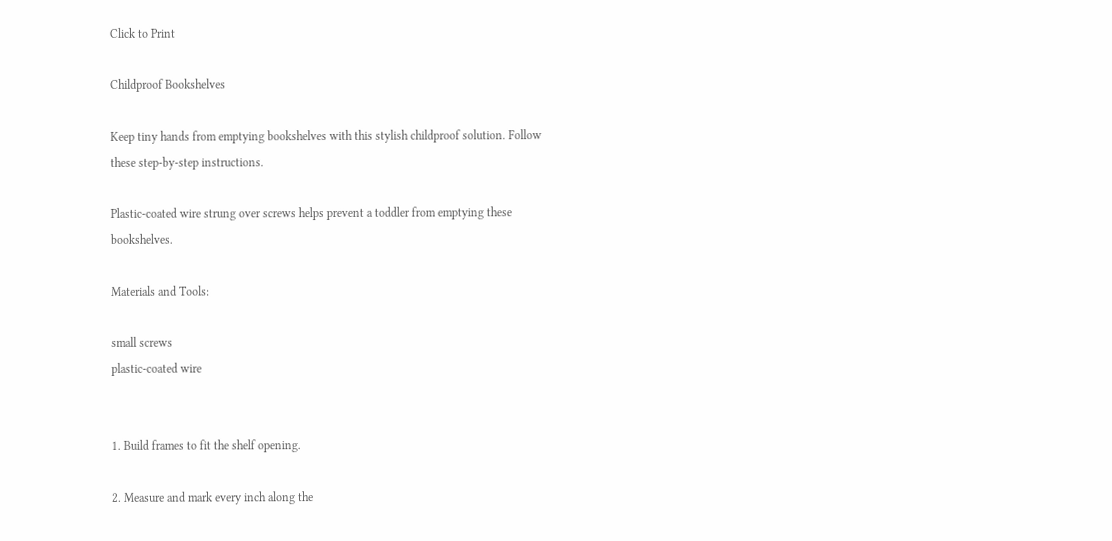Click to Print

Childproof Bookshelves

Keep tiny hands from emptying bookshelves with this stylish childproof solution. Follow these step-by-step instructions.

Plastic-coated wire strung over screws helps prevent a toddler from emptying these bookshelves.

Materials and Tools:

small screws
plastic-coated wire


1. Build frames to fit the shelf opening.

2. Measure and mark every inch along the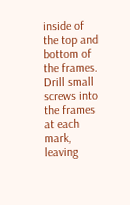inside of the top and bottom of the frames. Drill small screws into the frames at each mark, leaving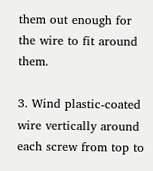them out enough for the wire to fit around them.

3. Wind plastic-coated wire vertically around each screw from top to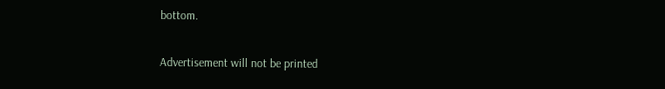bottom.

Advertisement will not be printed